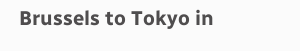Brussels to Tokyo in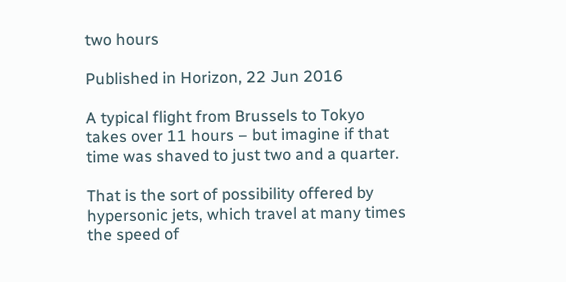two hours

Published in Horizon, 22 Jun 2016

A typical flight from Brussels to Tokyo takes over 11 hours – but imagine if that time was shaved to just two and a quarter.

That is the sort of possibility offered by hypersonic jets, which travel at many times the speed of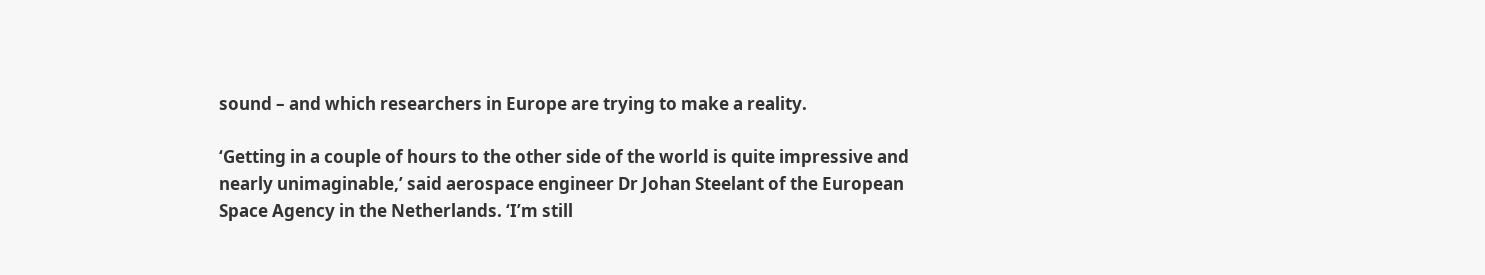sound – and which researchers in Europe are trying to make a reality.

‘Getting in a couple of hours to the other side of the world is quite impressive and nearly unimaginable,’ said aerospace engineer Dr Johan Steelant of the European Space Agency in the Netherlands. ‘I’m still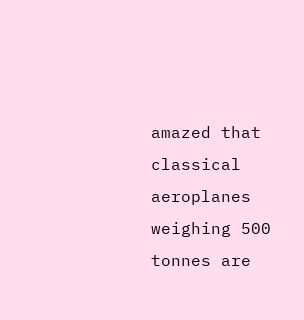amazed that classical aeroplanes weighing 500 tonnes are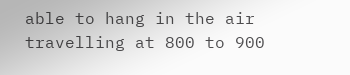able to hang in the air travelling at 800 to 900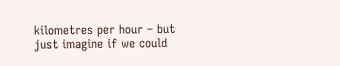kilometres per hour – but just imagine if we could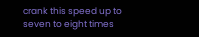crank this speed up to seven to eight times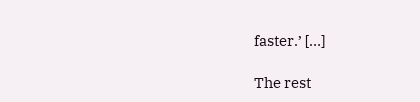faster.’ […]

The rest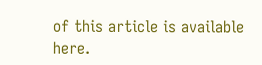of this article is available here.